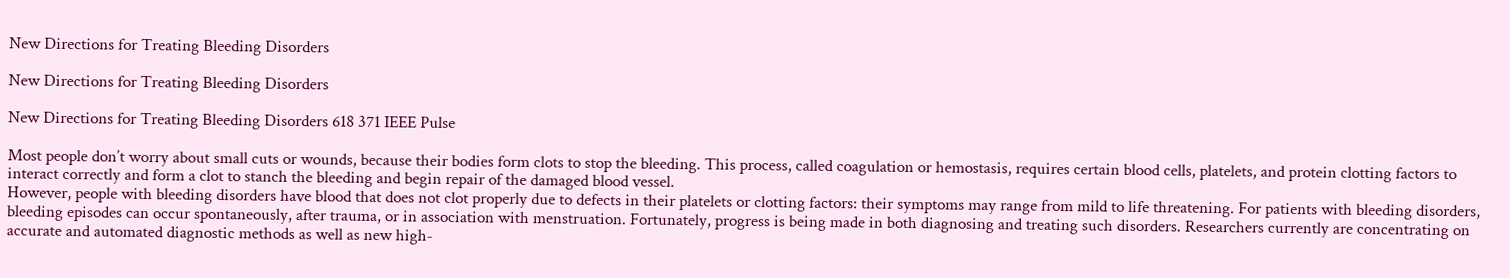New Directions for Treating Bleeding Disorders

New Directions for Treating Bleeding Disorders

New Directions for Treating Bleeding Disorders 618 371 IEEE Pulse

Most people don’t worry about small cuts or wounds, because their bodies form clots to stop the bleeding. This process, called coagulation or hemostasis, requires certain blood cells, platelets, and protein clotting factors to interact correctly and form a clot to stanch the bleeding and begin repair of the damaged blood vessel.
However, people with bleeding disorders have blood that does not clot properly due to defects in their platelets or clotting factors: their symptoms may range from mild to life threatening. For patients with bleeding disorders, bleeding episodes can occur spontaneously, after trauma, or in association with menstruation. Fortunately, progress is being made in both diagnosing and treating such disorders. Researchers currently are concentrating on accurate and automated diagnostic methods as well as new high-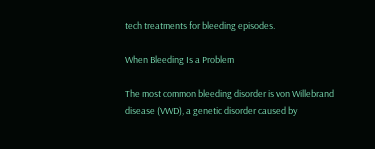tech treatments for bleeding episodes.

When Bleeding Is a Problem

The most common bleeding disorder is von Willebrand disease (VWD), a genetic disorder caused by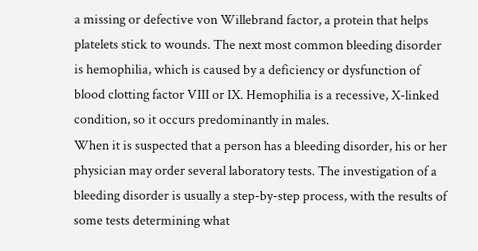a missing or defective von Willebrand factor, a protein that helps platelets stick to wounds. The next most common bleeding disorder is hemophilia, which is caused by a deficiency or dysfunction of blood clotting factor VIII or IX. Hemophilia is a recessive, X-linked condition, so it occurs predominantly in males.
When it is suspected that a person has a bleeding disorder, his or her physician may order several laboratory tests. The investigation of a bleeding disorder is usually a step-by-step process, with the results of some tests determining what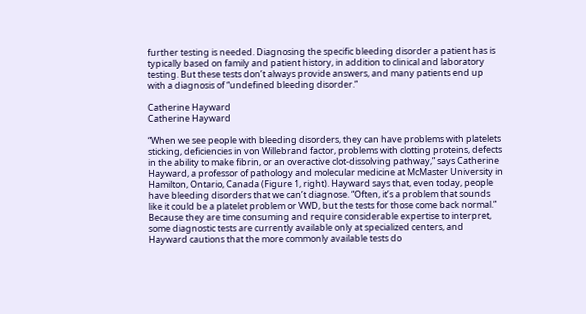further testing is needed. Diagnosing the specific bleeding disorder a patient has is typically based on family and patient history, in addition to clinical and laboratory testing. But these tests don’t always provide answers, and many patients end up with a diagnosis of “undefined bleeding disorder.”

Catherine Hayward
Catherine Hayward

“When we see people with bleeding disorders, they can have problems with platelets sticking, deficiencies in von Willebrand factor, problems with clotting proteins, defects in the ability to make fibrin, or an overactive clot-dissolving pathway,” says Catherine Hayward, a professor of pathology and molecular medicine at McMaster University in Hamilton, Ontario, Canada (Figure 1, right). Hayward says that, even today, people have bleeding disorders that we can’t diagnose. “Often, it’s a problem that sounds like it could be a platelet problem or VWD, but the tests for those come back normal.”
Because they are time consuming and require considerable expertise to interpret, some diagnostic tests are currently available only at specialized centers, and Hayward cautions that the more commonly available tests do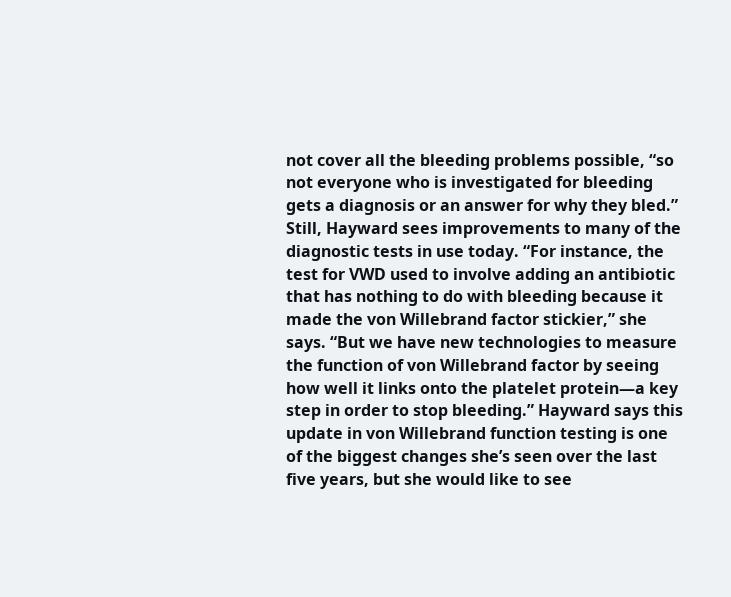not cover all the bleeding problems possible, “so not everyone who is investigated for bleeding gets a diagnosis or an answer for why they bled.”
Still, Hayward sees improvements to many of the diagnostic tests in use today. “For instance, the test for VWD used to involve adding an antibiotic that has nothing to do with bleeding because it made the von Willebrand factor stickier,” she says. “But we have new technologies to measure the function of von Willebrand factor by seeing how well it links onto the platelet protein—a key step in order to stop bleeding.” Hayward says this update in von Willebrand function testing is one of the biggest changes she’s seen over the last five years, but she would like to see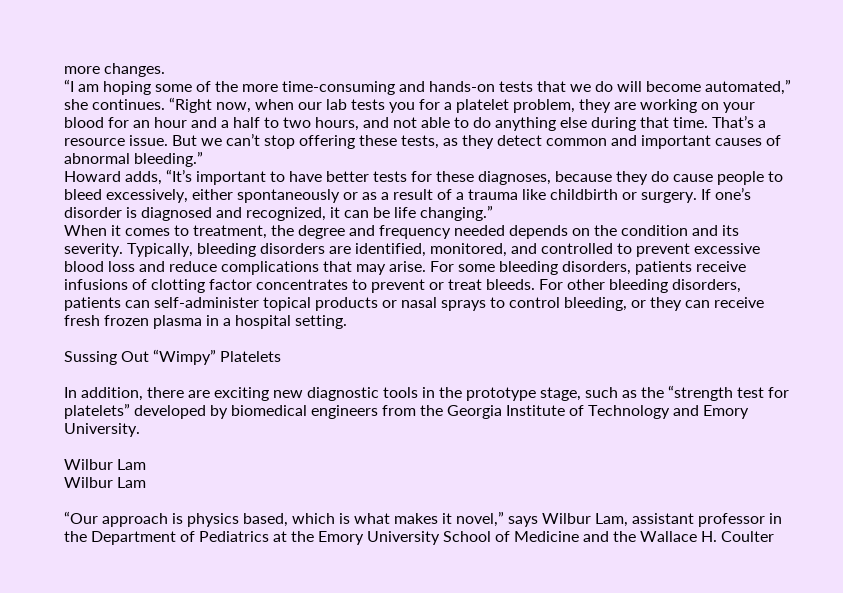more changes.
“I am hoping some of the more time-consuming and hands-on tests that we do will become automated,” she continues. “Right now, when our lab tests you for a platelet problem, they are working on your blood for an hour and a half to two hours, and not able to do anything else during that time. That’s a resource issue. But we can’t stop offering these tests, as they detect common and important causes of abnormal bleeding.”
Howard adds, “It’s important to have better tests for these diagnoses, because they do cause people to bleed excessively, either spontaneously or as a result of a trauma like childbirth or surgery. If one’s disorder is diagnosed and recognized, it can be life changing.”
When it comes to treatment, the degree and frequency needed depends on the condition and its severity. Typically, bleeding disorders are identified, monitored, and controlled to prevent excessive blood loss and reduce complications that may arise. For some bleeding disorders, patients receive infusions of clotting factor concentrates to prevent or treat bleeds. For other bleeding disorders, patients can self-administer topical products or nasal sprays to control bleeding, or they can receive fresh frozen plasma in a hospital setting.

Sussing Out “Wimpy” Platelets

In addition, there are exciting new diagnostic tools in the prototype stage, such as the “strength test for platelets” developed by biomedical engineers from the Georgia Institute of Technology and Emory University.

Wilbur Lam
Wilbur Lam

“Our approach is physics based, which is what makes it novel,” says Wilbur Lam, assistant professor in the Department of Pediatrics at the Emory University School of Medicine and the Wallace H. Coulter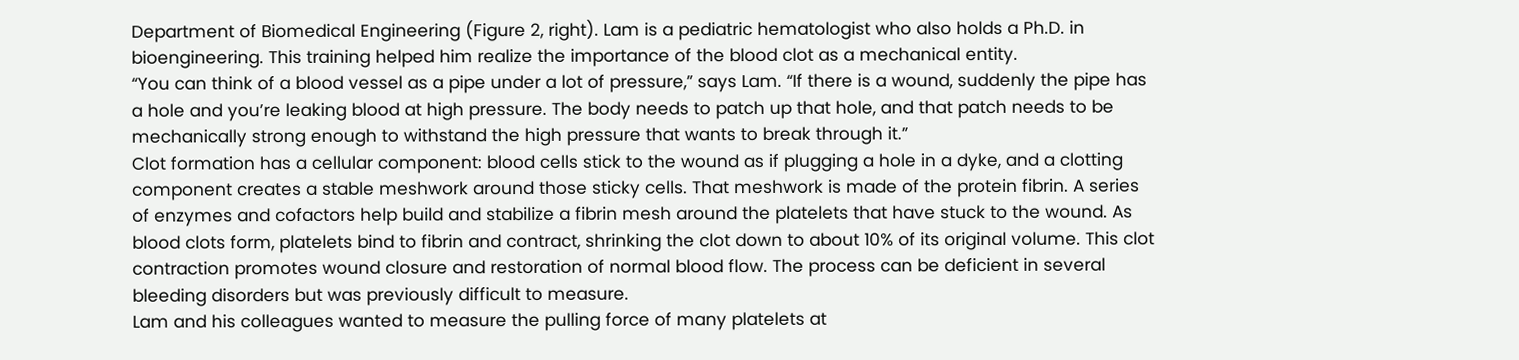Department of Biomedical Engineering (Figure 2, right). Lam is a pediatric hematologist who also holds a Ph.D. in bioengineering. This training helped him realize the importance of the blood clot as a mechanical entity.
“You can think of a blood vessel as a pipe under a lot of pressure,” says Lam. “If there is a wound, suddenly the pipe has a hole and you’re leaking blood at high pressure. The body needs to patch up that hole, and that patch needs to be mechanically strong enough to withstand the high pressure that wants to break through it.”
Clot formation has a cellular component: blood cells stick to the wound as if plugging a hole in a dyke, and a clotting component creates a stable meshwork around those sticky cells. That meshwork is made of the protein fibrin. A series of enzymes and cofactors help build and stabilize a fibrin mesh around the platelets that have stuck to the wound. As blood clots form, platelets bind to fibrin and contract, shrinking the clot down to about 10% of its original volume. This clot contraction promotes wound closure and restoration of normal blood flow. The process can be deficient in several bleeding disorders but was previously difficult to measure.
Lam and his colleagues wanted to measure the pulling force of many platelets at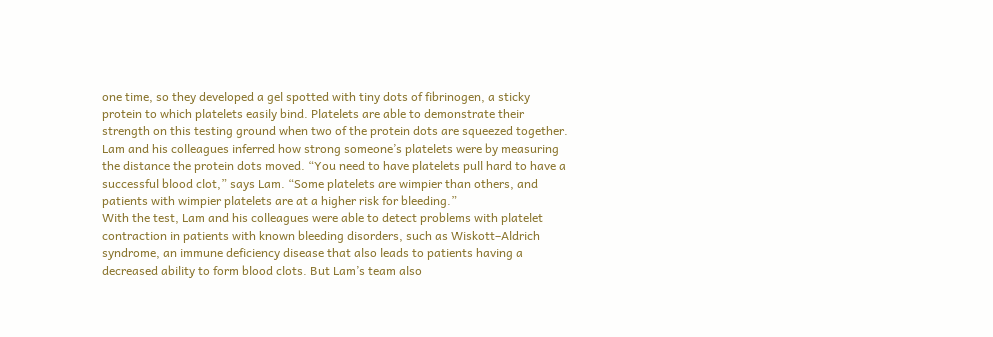one time, so they developed a gel spotted with tiny dots of fibrinogen, a sticky protein to which platelets easily bind. Platelets are able to demonstrate their strength on this testing ground when two of the protein dots are squeezed together. Lam and his colleagues inferred how strong someone’s platelets were by measuring the distance the protein dots moved. “You need to have platelets pull hard to have a successful blood clot,” says Lam. “Some platelets are wimpier than others, and patients with wimpier platelets are at a higher risk for bleeding.”
With the test, Lam and his colleagues were able to detect problems with platelet contraction in patients with known bleeding disorders, such as Wiskott–Aldrich syndrome, an immune deficiency disease that also leads to patients having a decreased ability to form blood clots. But Lam’s team also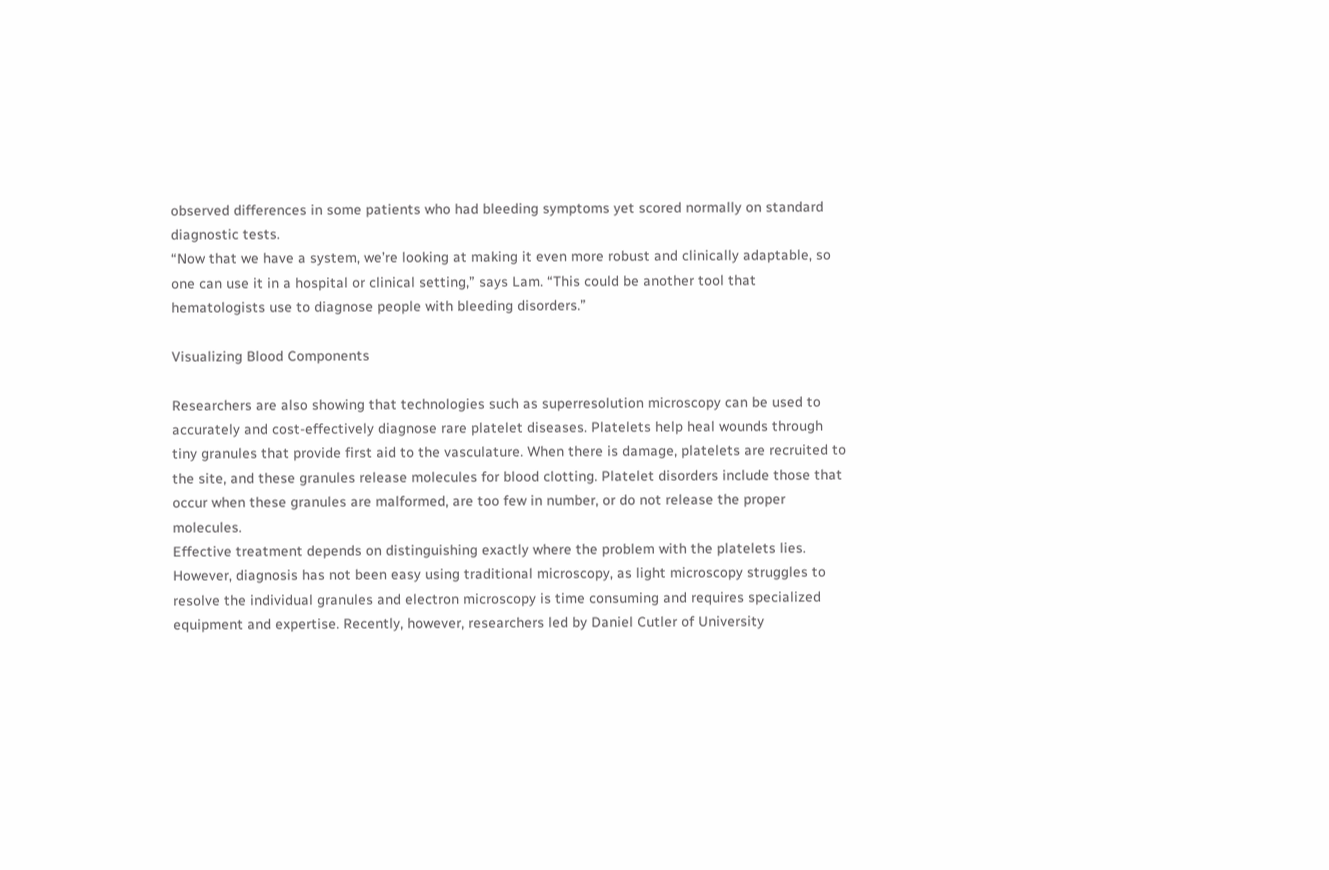observed differences in some patients who had bleeding symptoms yet scored normally on standard diagnostic tests.
“Now that we have a system, we’re looking at making it even more robust and clinically adaptable, so one can use it in a hospital or clinical setting,” says Lam. “This could be another tool that hematologists use to diagnose people with bleeding disorders.”

Visualizing Blood Components

Researchers are also showing that technologies such as superresolution microscopy can be used to accurately and cost-effectively diagnose rare platelet diseases. Platelets help heal wounds through tiny granules that provide first aid to the vasculature. When there is damage, platelets are recruited to the site, and these granules release molecules for blood clotting. Platelet disorders include those that occur when these granules are malformed, are too few in number, or do not release the proper molecules.
Effective treatment depends on distinguishing exactly where the problem with the platelets lies. However, diagnosis has not been easy using traditional microscopy, as light microscopy struggles to resolve the individual granules and electron microscopy is time consuming and requires specialized equipment and expertise. Recently, however, researchers led by Daniel Cutler of University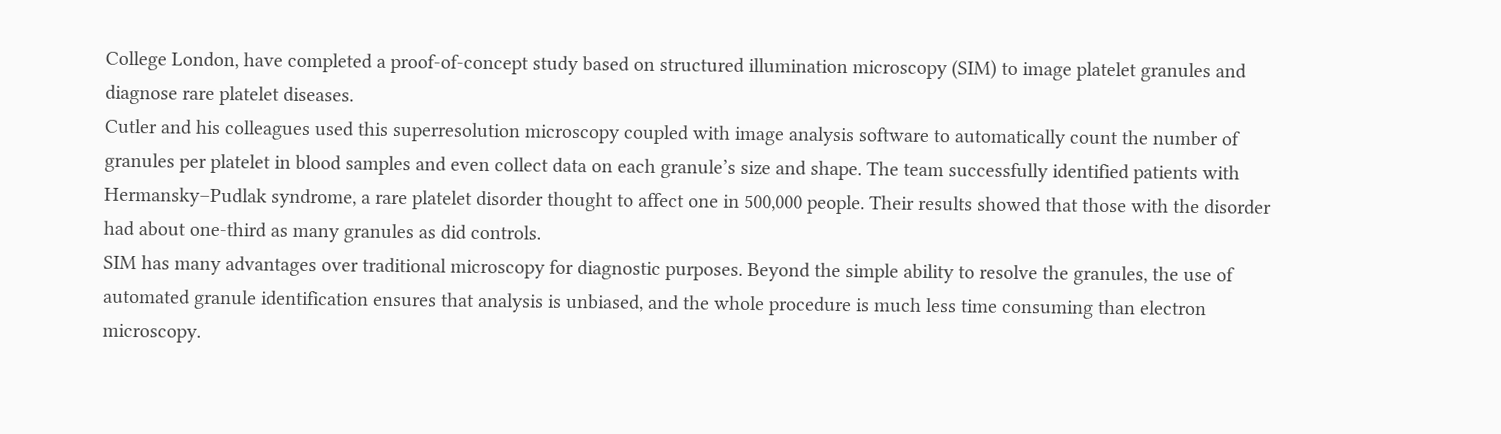College London, have completed a proof-of-concept study based on structured illumination microscopy (SIM) to image platelet granules and diagnose rare platelet diseases.
Cutler and his colleagues used this superresolution microscopy coupled with image analysis software to automatically count the number of granules per platelet in blood samples and even collect data on each granule’s size and shape. The team successfully identified patients with Hermansky–Pudlak syndrome, a rare platelet disorder thought to affect one in 500,000 people. Their results showed that those with the disorder had about one-third as many granules as did controls.
SIM has many advantages over traditional microscopy for diagnostic purposes. Beyond the simple ability to resolve the granules, the use of automated granule identification ensures that analysis is unbiased, and the whole procedure is much less time consuming than electron microscopy.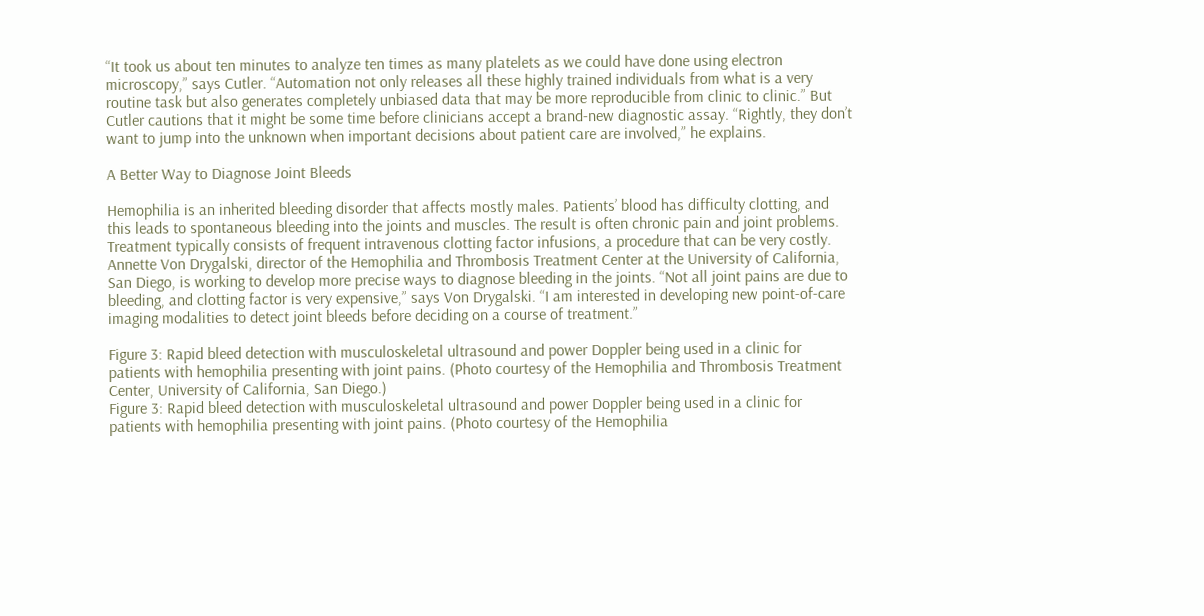“It took us about ten minutes to analyze ten times as many platelets as we could have done using electron microscopy,” says Cutler. “Automation not only releases all these highly trained individuals from what is a very routine task but also generates completely unbiased data that may be more reproducible from clinic to clinic.” But Cutler cautions that it might be some time before clinicians accept a brand-new diagnostic assay. “Rightly, they don’t want to jump into the unknown when important decisions about patient care are involved,” he explains.

A Better Way to Diagnose Joint Bleeds

Hemophilia is an inherited bleeding disorder that affects mostly males. Patients’ blood has difficulty clotting, and this leads to spontaneous bleeding into the joints and muscles. The result is often chronic pain and joint problems. Treatment typically consists of frequent intravenous clotting factor infusions, a procedure that can be very costly.
Annette Von Drygalski, director of the Hemophilia and Thrombosis Treatment Center at the University of California, San Diego, is working to develop more precise ways to diagnose bleeding in the joints. “Not all joint pains are due to bleeding, and clotting factor is very expensive,” says Von Drygalski. “I am interested in developing new point-of-care imaging modalities to detect joint bleeds before deciding on a course of treatment.”

Figure 3: Rapid bleed detection with musculoskeletal ultrasound and power Doppler being used in a clinic for patients with hemophilia presenting with joint pains. (Photo courtesy of the Hemophilia and Thrombosis Treatment Center, University of California, San Diego.)
Figure 3: Rapid bleed detection with musculoskeletal ultrasound and power Doppler being used in a clinic for patients with hemophilia presenting with joint pains. (Photo courtesy of the Hemophilia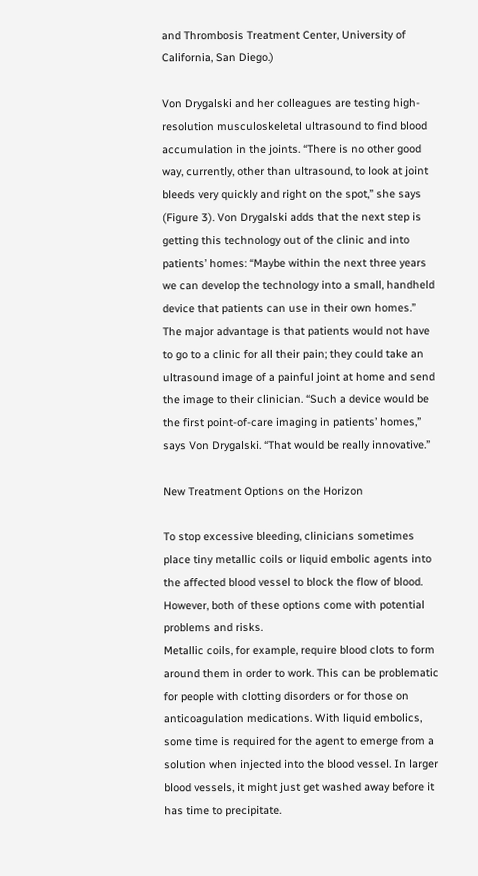and Thrombosis Treatment Center, University of California, San Diego.)

Von Drygalski and her colleagues are testing high-resolution musculoskeletal ultrasound to find blood accumulation in the joints. “There is no other good way, currently, other than ultrasound, to look at joint bleeds very quickly and right on the spot,” she says (Figure 3). Von Drygalski adds that the next step is getting this technology out of the clinic and into patients’ homes: “Maybe within the next three years we can develop the technology into a small, handheld device that patients can use in their own homes.”
The major advantage is that patients would not have to go to a clinic for all their pain; they could take an ultrasound image of a painful joint at home and send the image to their clinician. “Such a device would be the first point-of-care imaging in patients’ homes,” says Von Drygalski. “That would be really innovative.”

New Treatment Options on the Horizon

To stop excessive bleeding, clinicians sometimes place tiny metallic coils or liquid embolic agents into the affected blood vessel to block the flow of blood. However, both of these options come with potential problems and risks.
Metallic coils, for example, require blood clots to form around them in order to work. This can be problematic for people with clotting disorders or for those on anticoagulation medications. With liquid embolics, some time is required for the agent to emerge from a solution when injected into the blood vessel. In larger blood vessels, it might just get washed away before it has time to precipitate.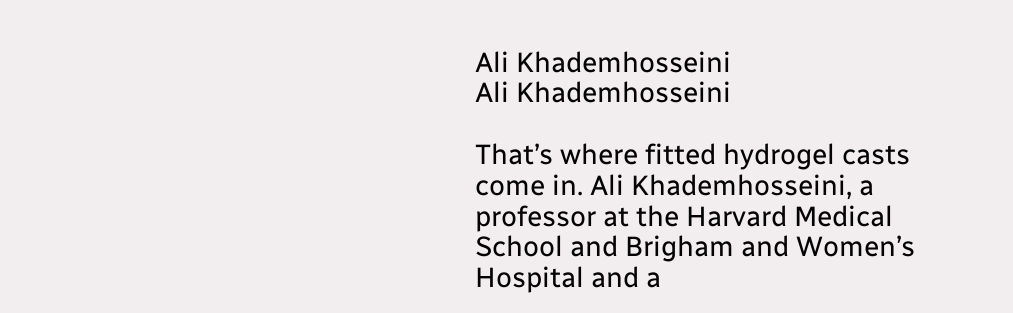Ali Khademhosseini
Ali Khademhosseini

That’s where fitted hydrogel casts come in. Ali Khademhosseini, a professor at the Harvard Medical School and Brigham and Women’s Hospital and a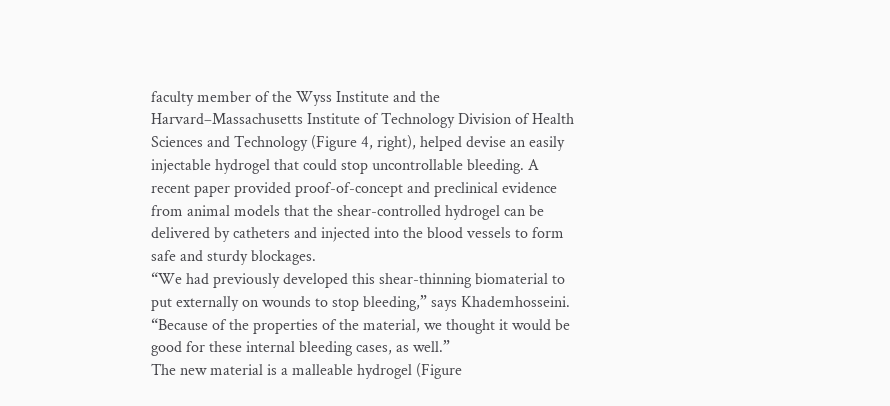faculty member of the Wyss Institute and the Harvard–Massachusetts Institute of Technology Division of Health Sciences and Technology (Figure 4, right), helped devise an easily injectable hydrogel that could stop uncontrollable bleeding. A recent paper provided proof-of-concept and preclinical evidence from animal models that the shear-controlled hydrogel can be delivered by catheters and injected into the blood vessels to form safe and sturdy blockages.
“We had previously developed this shear-thinning biomaterial to put externally on wounds to stop bleeding,” says Khademhosseini. “Because of the properties of the material, we thought it would be good for these internal bleeding cases, as well.”
The new material is a malleable hydrogel (Figure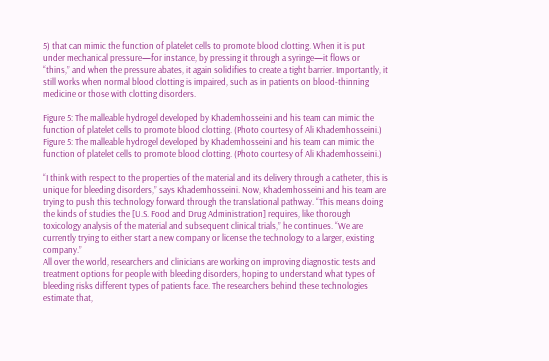5) that can mimic the function of platelet cells to promote blood clotting. When it is put under mechanical pressure—for instance, by pressing it through a syringe—it flows or “thins,” and when the pressure abates, it again solidifies to create a tight barrier. Importantly, it still works when normal blood clotting is impaired, such as in patients on blood-thinning medicine or those with clotting disorders.

Figure 5: The malleable hydrogel developed by Khademhosseini and his team can mimic the function of platelet cells to promote blood clotting. (Photo courtesy of Ali Khademhosseini.)
Figure 5: The malleable hydrogel developed by Khademhosseini and his team can mimic the function of platelet cells to promote blood clotting. (Photo courtesy of Ali Khademhosseini.)

“I think with respect to the properties of the material and its delivery through a catheter, this is unique for bleeding disorders,” says Khademhosseini. Now, Khademhosseini and his team are trying to push this technology forward through the translational pathway. “This means doing the kinds of studies the [U.S. Food and Drug Administration] requires, like thorough toxicology analysis of the material and subsequent clinical trials,” he continues. “We are currently trying to either start a new company or license the technology to a larger, existing company.”
All over the world, researchers and clinicians are working on improving diagnostic tests and treatment options for people with bleeding disorders, hoping to understand what types of bleeding risks different types of patients face. The researchers behind these technologies estimate that,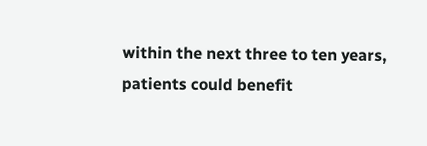within the next three to ten years, patients could benefit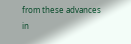from these advances in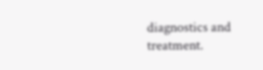diagnostics and treatment.